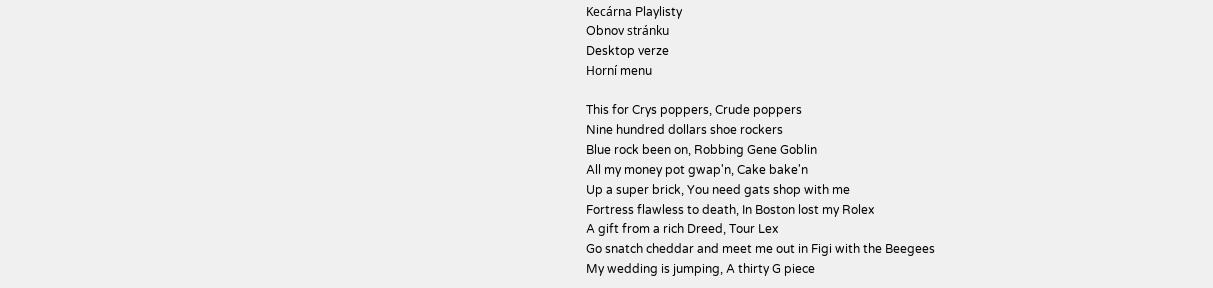Kecárna Playlisty
Obnov stránku
Desktop verze
Horní menu

This for Crys poppers, Crude poppers
Nine hundred dollars shoe rockers
Blue rock been on, Robbing Gene Goblin
All my money pot gwap'n, Cake bake'n
Up a super brick, You need gats shop with me
Fortress flawless to death, In Boston lost my Rolex
A gift from a rich Dreed, Tour Lex
Go snatch cheddar and meet me out in Figi with the Beegees
My wedding is jumping, A thirty G piece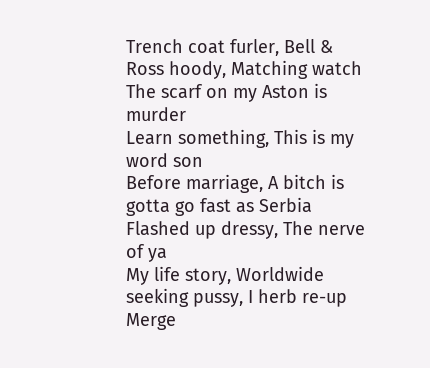Trench coat furler, Bell & Ross hoody, Matching watch
The scarf on my Aston is murder
Learn something, This is my word son
Before marriage, A bitch is gotta go fast as Serbia
Flashed up dressy, The nerve of ya
My life story, Worldwide seeking pussy, I herb re-up
Merge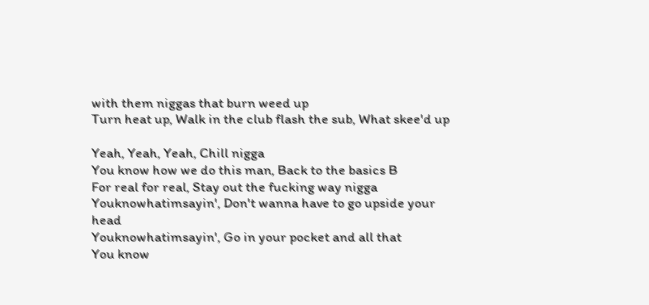with them niggas that burn weed up
Turn heat up, Walk in the club flash the sub, What skee'd up

Yeah, Yeah, Yeah, Chill nigga
You know how we do this man, Back to the basics B
For real for real, Stay out the fucking way nigga
Youknowhatimsayin', Don't wanna have to go upside your head
Youknowhatimsayin', Go in your pocket and all that
You know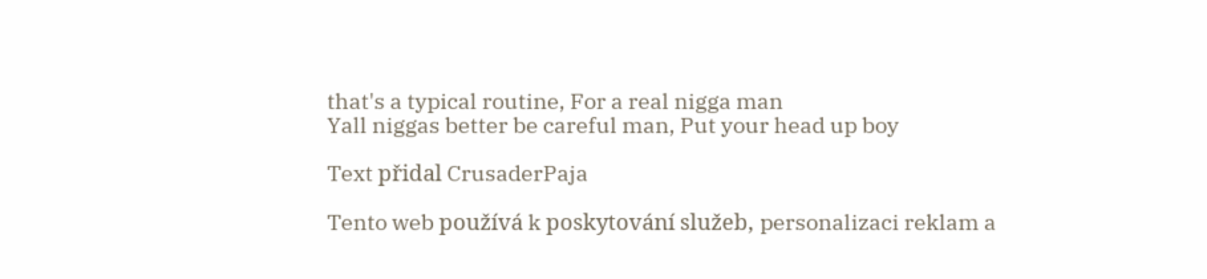that's a typical routine, For a real nigga man
Yall niggas better be careful man, Put your head up boy

Text přidal CrusaderPaja

Tento web používá k poskytování služeb, personalizaci reklam a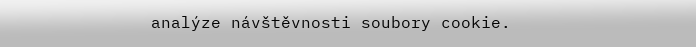analýze návštěvnosti soubory cookie.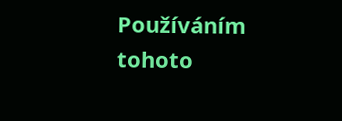Používáním tohoto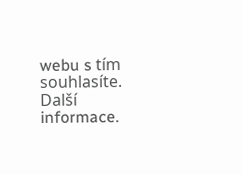webu s tím souhlasíte. Další informace.